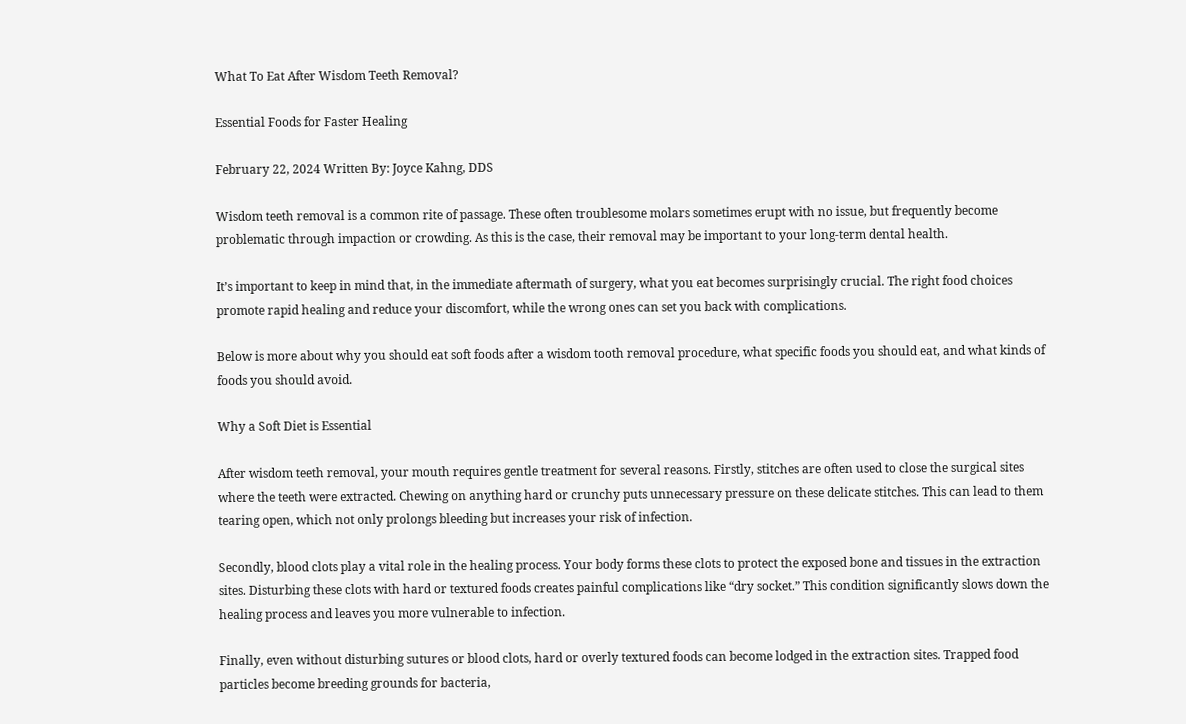What To Eat After Wisdom Teeth Removal?

Essential Foods for Faster Healing

February 22, 2024 Written By: Joyce Kahng, DDS

Wisdom teeth removal is a common rite of passage. These often troublesome molars sometimes erupt with no issue, but frequently become problematic through impaction or crowding. As this is the case, their removal may be important to your long-term dental health.

It’s important to keep in mind that, in the immediate aftermath of surgery, what you eat becomes surprisingly crucial. The right food choices promote rapid healing and reduce your discomfort, while the wrong ones can set you back with complications.

Below is more about why you should eat soft foods after a wisdom tooth removal procedure, what specific foods you should eat, and what kinds of foods you should avoid.

Why a Soft Diet is Essential

After wisdom teeth removal, your mouth requires gentle treatment for several reasons. Firstly, stitches are often used to close the surgical sites where the teeth were extracted. Chewing on anything hard or crunchy puts unnecessary pressure on these delicate stitches. This can lead to them tearing open, which not only prolongs bleeding but increases your risk of infection.

Secondly, blood clots play a vital role in the healing process. Your body forms these clots to protect the exposed bone and tissues in the extraction sites. Disturbing these clots with hard or textured foods creates painful complications like “dry socket.” This condition significantly slows down the healing process and leaves you more vulnerable to infection.

Finally, even without disturbing sutures or blood clots, hard or overly textured foods can become lodged in the extraction sites. Trapped food particles become breeding grounds for bacteria,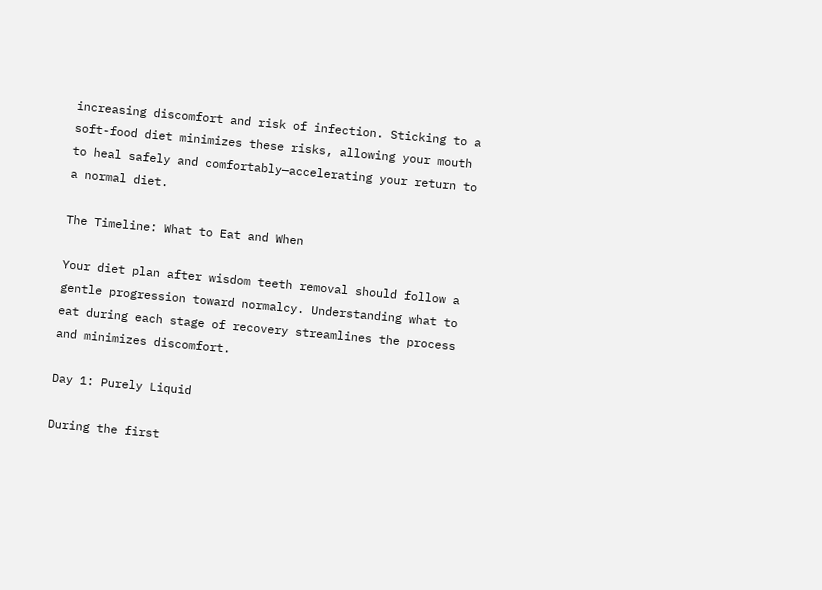increasing discomfort and risk of infection. Sticking to a soft-food diet minimizes these risks, allowing your mouth to heal safely and comfortably—accelerating your return to a normal diet.

The Timeline: What to Eat and When

Your diet plan after wisdom teeth removal should follow a gentle progression toward normalcy. Understanding what to eat during each stage of recovery streamlines the process and minimizes discomfort.

Day 1: Purely Liquid

During the first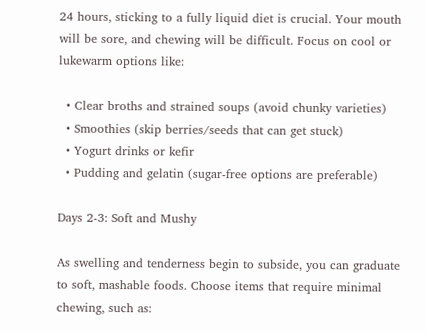24 hours, sticking to a fully liquid diet is crucial. Your mouth will be sore, and chewing will be difficult. Focus on cool or lukewarm options like:

  • Clear broths and strained soups (avoid chunky varieties)
  • Smoothies (skip berries/seeds that can get stuck)
  • Yogurt drinks or kefir
  • Pudding and gelatin (sugar-free options are preferable)

Days 2-3: Soft and Mushy

As swelling and tenderness begin to subside, you can graduate to soft, mashable foods. Choose items that require minimal chewing, such as: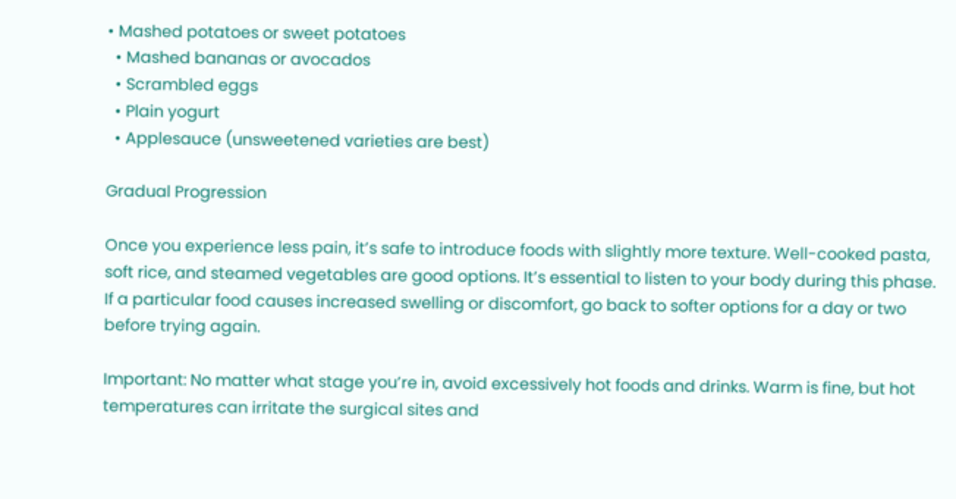• Mashed potatoes or sweet potatoes
  • Mashed bananas or avocados
  • Scrambled eggs
  • Plain yogurt
  • Applesauce (unsweetened varieties are best)

Gradual Progression

Once you experience less pain, it’s safe to introduce foods with slightly more texture. Well-cooked pasta, soft rice, and steamed vegetables are good options. It’s essential to listen to your body during this phase. If a particular food causes increased swelling or discomfort, go back to softer options for a day or two before trying again.

Important: No matter what stage you’re in, avoid excessively hot foods and drinks. Warm is fine, but hot temperatures can irritate the surgical sites and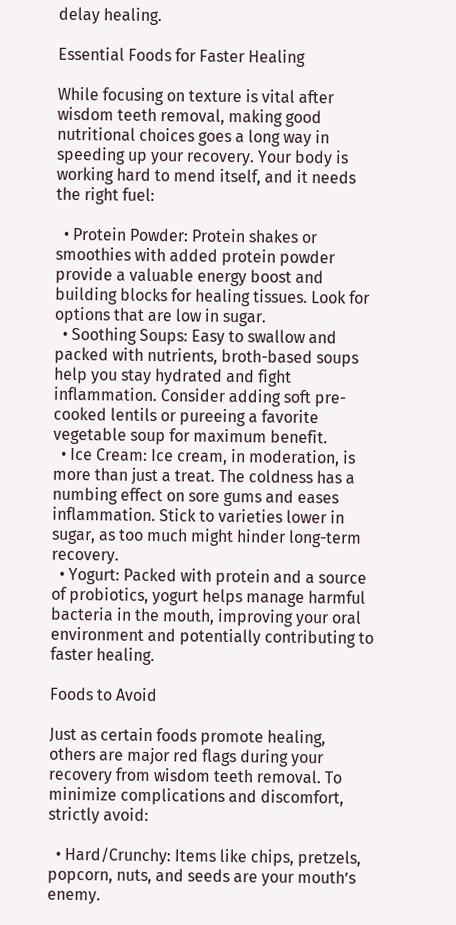delay healing.

Essential Foods for Faster Healing

While focusing on texture is vital after wisdom teeth removal, making good nutritional choices goes a long way in speeding up your recovery. Your body is working hard to mend itself, and it needs the right fuel:

  • Protein Powder: Protein shakes or smoothies with added protein powder provide a valuable energy boost and building blocks for healing tissues. Look for options that are low in sugar.
  • Soothing Soups: Easy to swallow and packed with nutrients, broth-based soups help you stay hydrated and fight inflammation. Consider adding soft pre-cooked lentils or pureeing a favorite vegetable soup for maximum benefit.
  • Ice Cream: Ice cream, in moderation, is more than just a treat. The coldness has a numbing effect on sore gums and eases inflammation. Stick to varieties lower in sugar, as too much might hinder long-term recovery.
  • Yogurt: Packed with protein and a source of probiotics, yogurt helps manage harmful bacteria in the mouth, improving your oral environment and potentially contributing to faster healing.

Foods to Avoid

Just as certain foods promote healing, others are major red flags during your recovery from wisdom teeth removal. To minimize complications and discomfort, strictly avoid:

  • Hard/Crunchy: Items like chips, pretzels, popcorn, nuts, and seeds are your mouth’s enemy.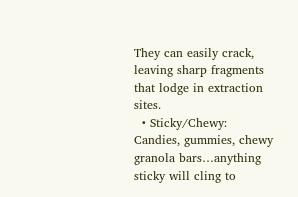They can easily crack, leaving sharp fragments that lodge in extraction sites.
  • Sticky/Chewy: Candies, gummies, chewy granola bars…anything sticky will cling to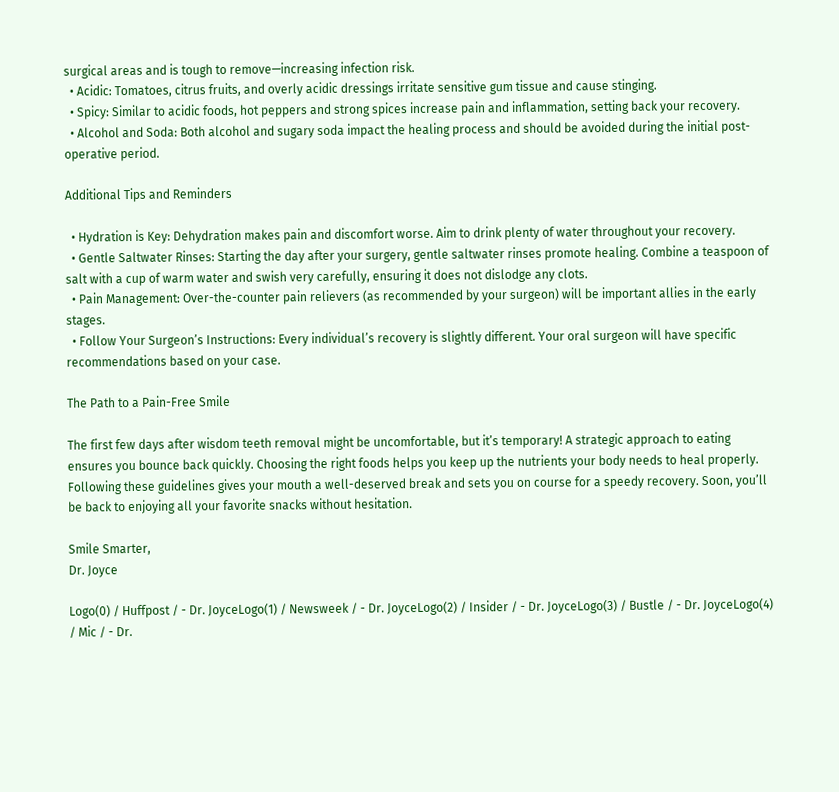surgical areas and is tough to remove—increasing infection risk.
  • Acidic: Tomatoes, citrus fruits, and overly acidic dressings irritate sensitive gum tissue and cause stinging.
  • Spicy: Similar to acidic foods, hot peppers and strong spices increase pain and inflammation, setting back your recovery.
  • Alcohol and Soda: Both alcohol and sugary soda impact the healing process and should be avoided during the initial post-operative period.

Additional Tips and Reminders

  • Hydration is Key: Dehydration makes pain and discomfort worse. Aim to drink plenty of water throughout your recovery.
  • Gentle Saltwater Rinses: Starting the day after your surgery, gentle saltwater rinses promote healing. Combine a teaspoon of salt with a cup of warm water and swish very carefully, ensuring it does not dislodge any clots.
  • Pain Management: Over-the-counter pain relievers (as recommended by your surgeon) will be important allies in the early stages.
  • Follow Your Surgeon’s Instructions: Every individual’s recovery is slightly different. Your oral surgeon will have specific recommendations based on your case.

The Path to a Pain-Free Smile

The first few days after wisdom teeth removal might be uncomfortable, but it’s temporary! A strategic approach to eating ensures you bounce back quickly. Choosing the right foods helps you keep up the nutrients your body needs to heal properly. Following these guidelines gives your mouth a well-deserved break and sets you on course for a speedy recovery. Soon, you’ll be back to enjoying all your favorite snacks without hesitation.

Smile Smarter,
Dr. Joyce

Logo(0) / Huffpost / - Dr. JoyceLogo(1) / Newsweek / - Dr. JoyceLogo(2) / Insider / - Dr. JoyceLogo(3) / Bustle / - Dr. JoyceLogo(4) / Mic / - Dr.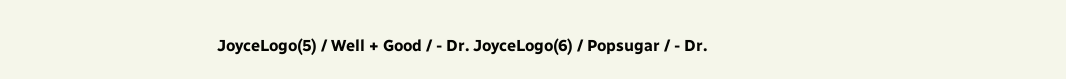JoyceLogo(5) / Well + Good / - Dr. JoyceLogo(6) / Popsugar / - Dr.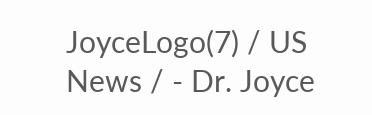JoyceLogo(7) / US News / - Dr. Joyce